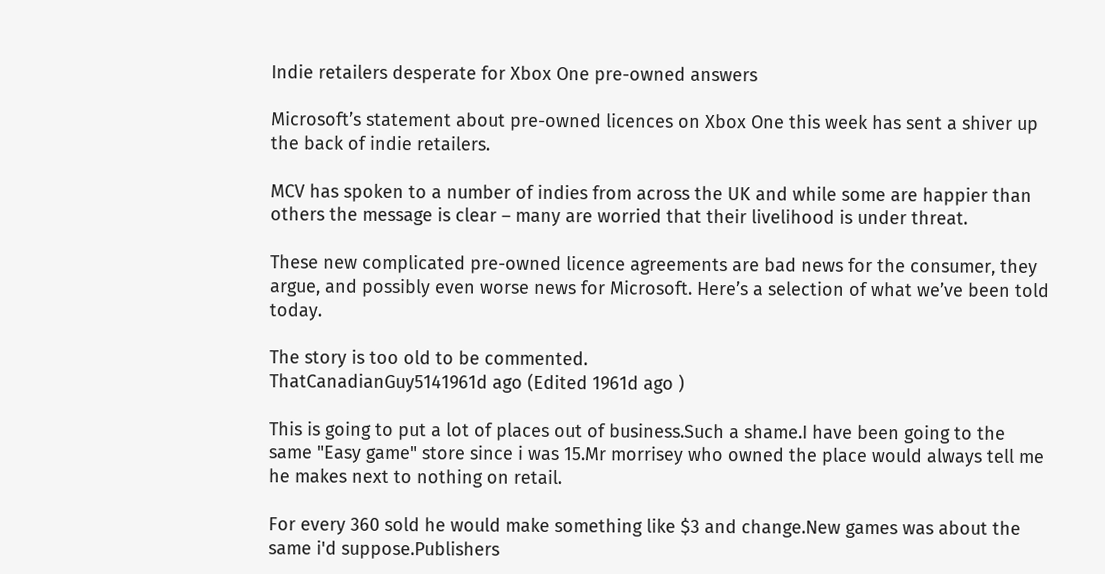Indie retailers desperate for Xbox One pre-owned answers

Microsoft’s statement about pre-owned licences on Xbox One this week has sent a shiver up the back of indie retailers.

MCV has spoken to a number of indies from across the UK and while some are happier than others the message is clear – many are worried that their livelihood is under threat.

These new complicated pre-owned licence agreements are bad news for the consumer, they argue, and possibly even worse news for Microsoft. Here’s a selection of what we’ve been told today.

The story is too old to be commented.
ThatCanadianGuy5141961d ago (Edited 1961d ago )

This is going to put a lot of places out of business.Such a shame.I have been going to the same "Easy game" store since i was 15.Mr morrisey who owned the place would always tell me he makes next to nothing on retail.

For every 360 sold he would make something like $3 and change.New games was about the same i'd suppose.Publishers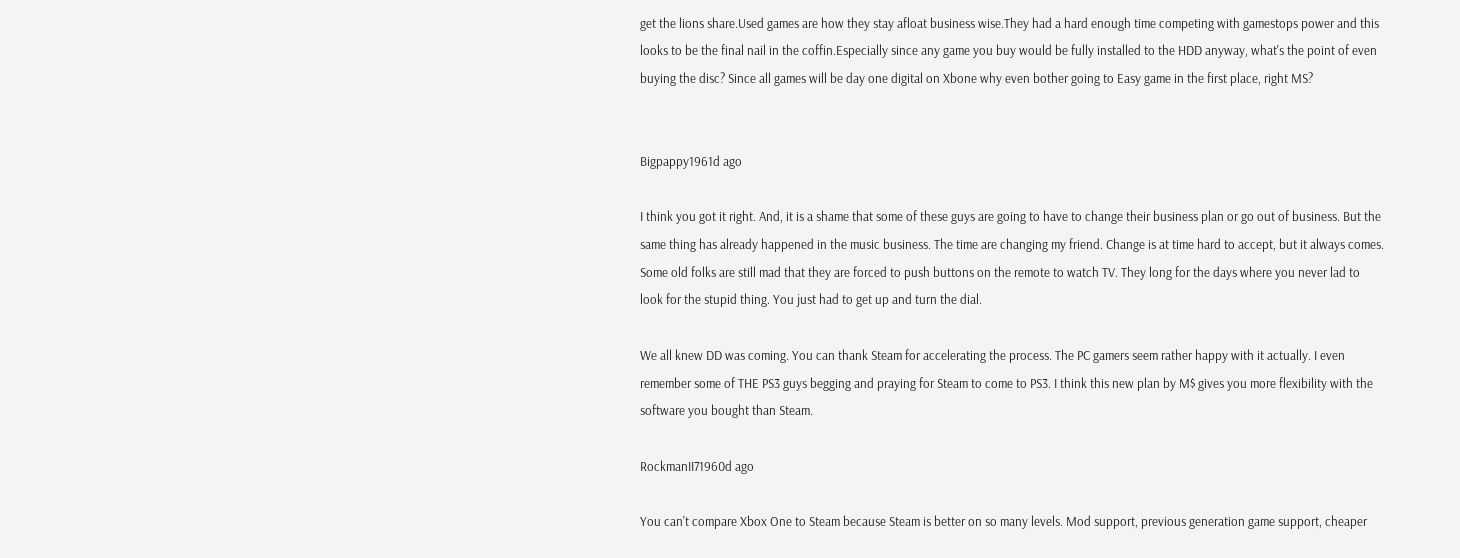get the lions share.Used games are how they stay afloat business wise.They had a hard enough time competing with gamestops power and this looks to be the final nail in the coffin.Especially since any game you buy would be fully installed to the HDD anyway, what's the point of even buying the disc? Since all games will be day one digital on Xbone why even bother going to Easy game in the first place, right MS?


Bigpappy1961d ago

I think you got it right. And, it is a shame that some of these guys are going to have to change their business plan or go out of business. But the same thing has already happened in the music business. The time are changing my friend. Change is at time hard to accept, but it always comes. Some old folks are still mad that they are forced to push buttons on the remote to watch TV. They long for the days where you never lad to look for the stupid thing. You just had to get up and turn the dial.

We all knew DD was coming. You can thank Steam for accelerating the process. The PC gamers seem rather happy with it actually. I even remember some of THE PS3 guys begging and praying for Steam to come to PS3. I think this new plan by M$ gives you more flexibility with the software you bought than Steam.

RockmanII71960d ago

You can't compare Xbox One to Steam because Steam is better on so many levels. Mod support, previous generation game support, cheaper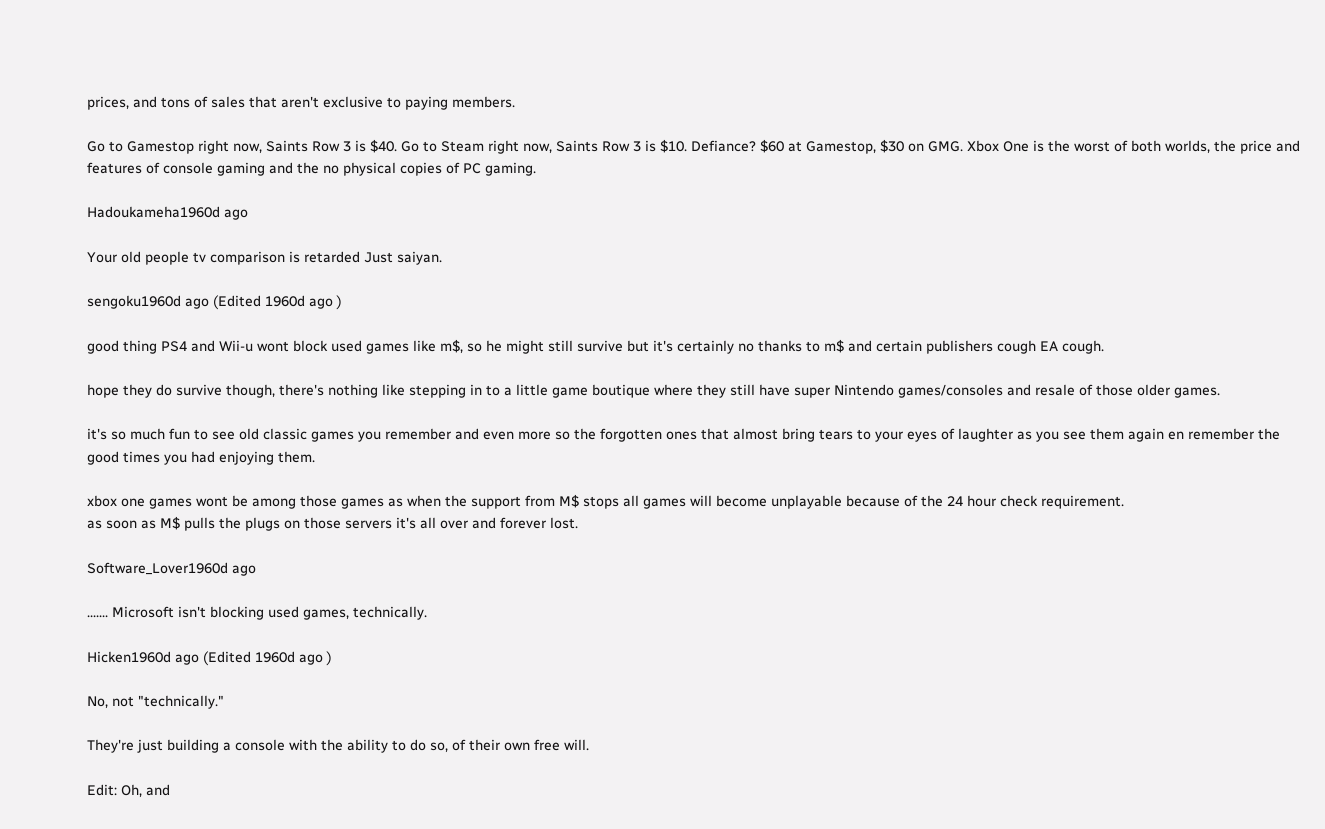prices, and tons of sales that aren't exclusive to paying members.

Go to Gamestop right now, Saints Row 3 is $40. Go to Steam right now, Saints Row 3 is $10. Defiance? $60 at Gamestop, $30 on GMG. Xbox One is the worst of both worlds, the price and features of console gaming and the no physical copies of PC gaming.

Hadoukameha1960d ago

Your old people tv comparison is retarded Just saiyan.

sengoku1960d ago (Edited 1960d ago )

good thing PS4 and Wii-u wont block used games like m$, so he might still survive but it's certainly no thanks to m$ and certain publishers cough EA cough.

hope they do survive though, there's nothing like stepping in to a little game boutique where they still have super Nintendo games/consoles and resale of those older games.

it's so much fun to see old classic games you remember and even more so the forgotten ones that almost bring tears to your eyes of laughter as you see them again en remember the good times you had enjoying them.

xbox one games wont be among those games as when the support from M$ stops all games will become unplayable because of the 24 hour check requirement.
as soon as M$ pulls the plugs on those servers it's all over and forever lost.

Software_Lover1960d ago

....... Microsoft isn't blocking used games, technically.

Hicken1960d ago (Edited 1960d ago )

No, not "technically."

They're just building a console with the ability to do so, of their own free will.

Edit: Oh, and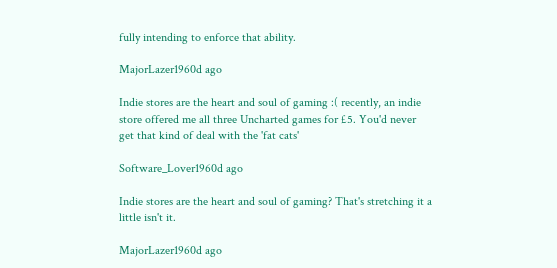fully intending to enforce that ability.

MajorLazer1960d ago

Indie stores are the heart and soul of gaming :( recently, an indie store offered me all three Uncharted games for £5. You'd never get that kind of deal with the 'fat cats'

Software_Lover1960d ago

Indie stores are the heart and soul of gaming? That's stretching it a little isn't it.

MajorLazer1960d ago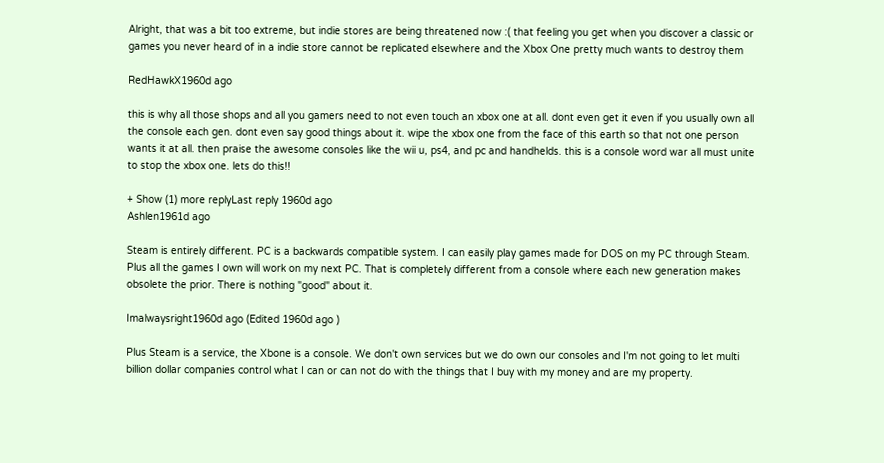Alright, that was a bit too extreme, but indie stores are being threatened now :( that feeling you get when you discover a classic or games you never heard of in a indie store cannot be replicated elsewhere and the Xbox One pretty much wants to destroy them

RedHawkX1960d ago

this is why all those shops and all you gamers need to not even touch an xbox one at all. dont even get it even if you usually own all the console each gen. dont even say good things about it. wipe the xbox one from the face of this earth so that not one person wants it at all. then praise the awesome consoles like the wii u, ps4, and pc and handhelds. this is a console word war all must unite to stop the xbox one. lets do this!!

+ Show (1) more replyLast reply 1960d ago
Ashlen1961d ago

Steam is entirely different. PC is a backwards compatible system. I can easily play games made for DOS on my PC through Steam. Plus all the games I own will work on my next PC. That is completely different from a console where each new generation makes obsolete the prior. There is nothing "good" about it.

Imalwaysright1960d ago (Edited 1960d ago )

Plus Steam is a service, the Xbone is a console. We don't own services but we do own our consoles and I'm not going to let multi billion dollar companies control what I can or can not do with the things that I buy with my money and are my property.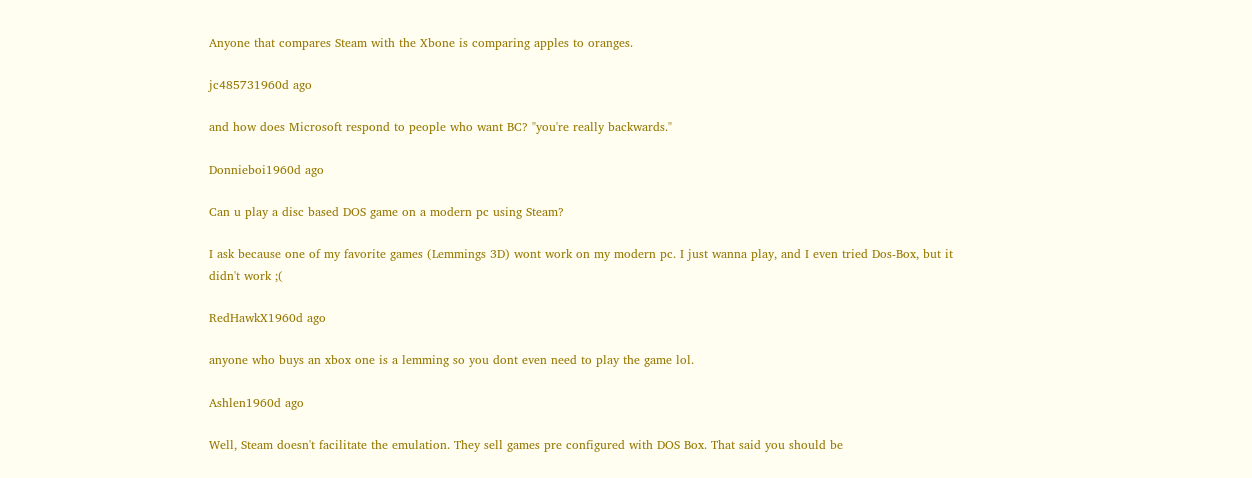Anyone that compares Steam with the Xbone is comparing apples to oranges.

jc485731960d ago

and how does Microsoft respond to people who want BC? "you're really backwards."

Donnieboi1960d ago

Can u play a disc based DOS game on a modern pc using Steam?

I ask because one of my favorite games (Lemmings 3D) wont work on my modern pc. I just wanna play, and I even tried Dos-Box, but it didn't work ;(

RedHawkX1960d ago

anyone who buys an xbox one is a lemming so you dont even need to play the game lol.

Ashlen1960d ago

Well, Steam doesn't facilitate the emulation. They sell games pre configured with DOS Box. That said you should be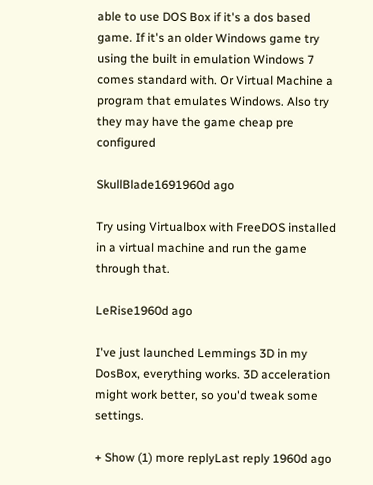able to use DOS Box if it's a dos based game. If it's an older Windows game try using the built in emulation Windows 7 comes standard with. Or Virtual Machine a program that emulates Windows. Also try they may have the game cheap pre configured

SkullBlade1691960d ago

Try using Virtualbox with FreeDOS installed in a virtual machine and run the game through that.

LeRise1960d ago

I've just launched Lemmings 3D in my DosBox, everything works. 3D acceleration might work better, so you'd tweak some settings.

+ Show (1) more replyLast reply 1960d ago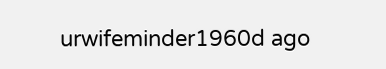urwifeminder1960d ago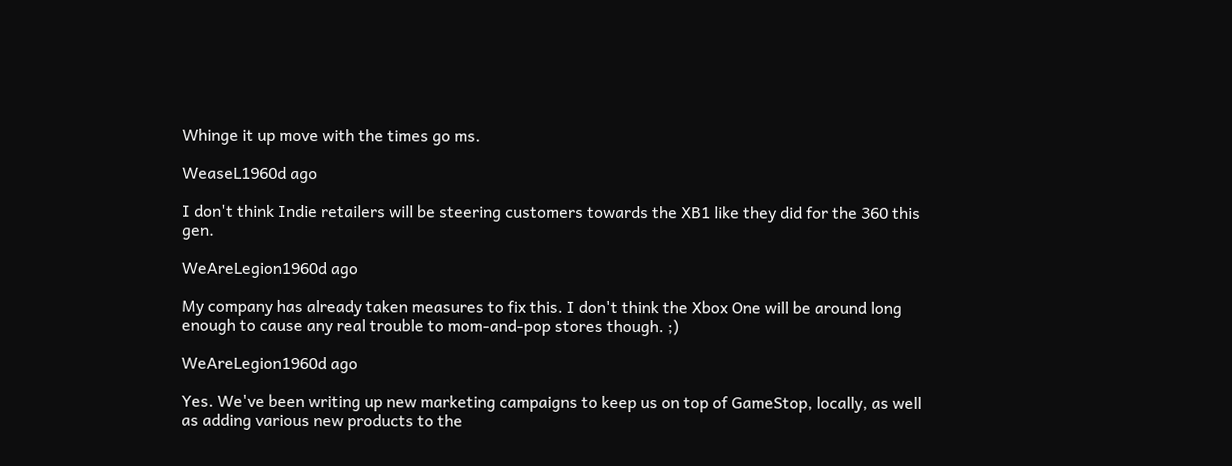Whinge it up move with the times go ms.

WeaseL1960d ago

I don't think Indie retailers will be steering customers towards the XB1 like they did for the 360 this gen.

WeAreLegion1960d ago

My company has already taken measures to fix this. I don't think the Xbox One will be around long enough to cause any real trouble to mom-and-pop stores though. ;)

WeAreLegion1960d ago

Yes. We've been writing up new marketing campaigns to keep us on top of GameStop, locally, as well as adding various new products to the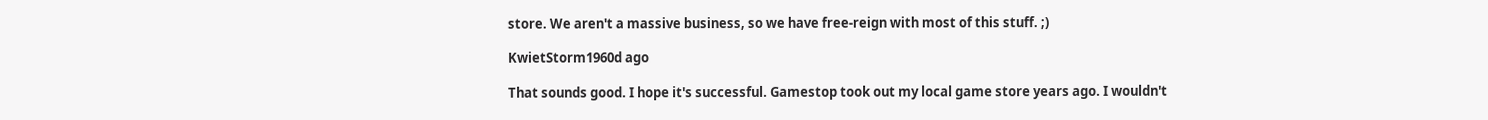store. We aren't a massive business, so we have free-reign with most of this stuff. ;)

KwietStorm1960d ago

That sounds good. I hope it's successful. Gamestop took out my local game store years ago. I wouldn't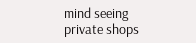mind seeing private shops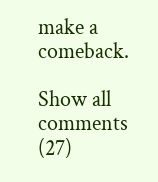make a comeback.

Show all comments (27)